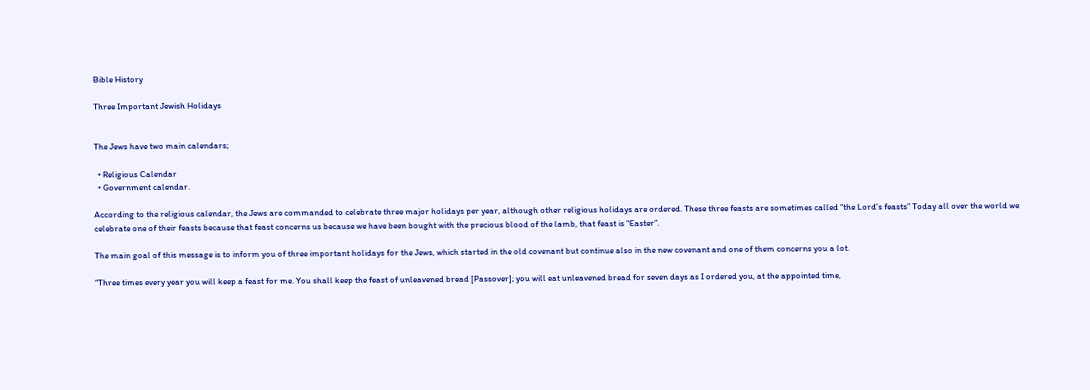Bible History

Three Important Jewish Holidays


The Jews have two main calendars;

  • Religious Calendar
  • Government calendar.

According to the religious calendar, the Jews are commanded to celebrate three major holidays per year, although other religious holidays are ordered. These three feasts are sometimes called “the Lord’s feasts” Today all over the world we celebrate one of their feasts because that feast concerns us because we have been bought with the precious blood of the lamb, that feast is “Easter”.

The main goal of this message is to inform you of three important holidays for the Jews, which started in the old covenant but continue also in the new covenant and one of them concerns you a lot.

“Three times every year you will keep a feast for me. You shall keep the feast of unleavened bread [Passover]; you will eat unleavened bread for seven days as I ordered you, at the appointed time,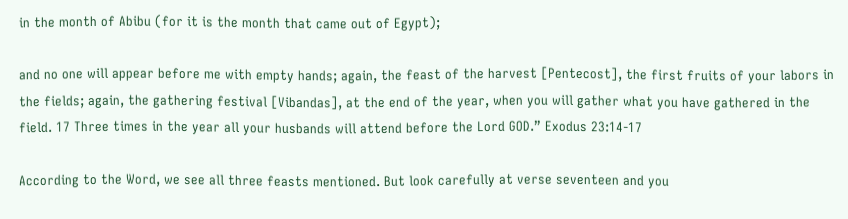in the month of Abibu (for it is the month that came out of Egypt);

and no one will appear before me with empty hands; again, the feast of the harvest [Pentecost], the first fruits of your labors in the fields; again, the gathering festival [Vibandas], at the end of the year, when you will gather what you have gathered in the field. 17 Three times in the year all your husbands will attend before the Lord GOD.” Exodus 23:14-17

According to the Word, we see all three feasts mentioned. But look carefully at verse seventeen and you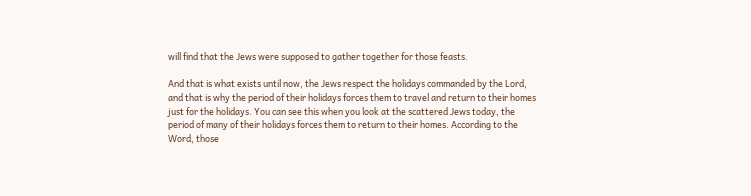will find that the Jews were supposed to gather together for those feasts.

And that is what exists until now, the Jews respect the holidays commanded by the Lord, and that is why the period of their holidays forces them to travel and return to their homes just for the holidays. You can see this when you look at the scattered Jews today, the period of many of their holidays forces them to return to their homes. According to the Word, those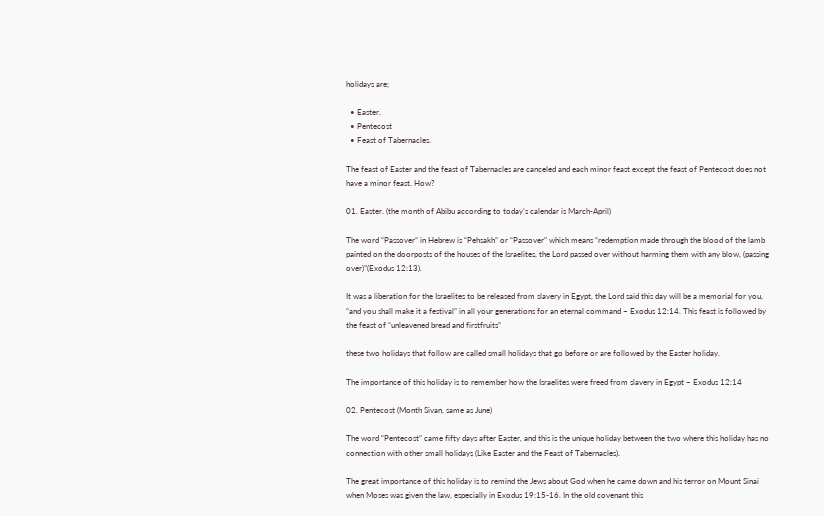holidays are;

  • Easter.
  • Pentecost
  • Feast of Tabernacles.

The feast of Easter and the feast of Tabernacles are canceled and each minor feast except the feast of Pentecost does not have a minor feast. How?

01. Easter. (the month of Abibu according to today’s calendar is March-April)

The word “Passover” in Hebrew is “Pehsakh” or “Passover” which means “redemption made through the blood of the lamb painted on the doorposts of the houses of the Israelites, the Lord passed over without harming them with any blow, (passing over)”(Exodus 12:13).

It was a liberation for the Israelites to be released from slavery in Egypt, the Lord said this day will be a memorial for you, “and you shall make it a festival” in all your generations for an eternal command – Exodus 12:14. This feast is followed by the feast of “unleavened bread and firstfruits”

these two holidays that follow are called small holidays that go before or are followed by the Easter holiday.

The importance of this holiday is to remember how the Israelites were freed from slavery in Egypt – Exodus 12:14

02. Pentecost (Month Sivan, same as June)

The word “Pentecost” came fifty days after Easter, and this is the unique holiday between the two where this holiday has no connection with other small holidays (Like Easter and the Feast of Tabernacles).

The great importance of this holiday is to remind the Jews about God when he came down and his terror on Mount Sinai when Moses was given the law, especially in Exodus 19:15-16. In the old covenant this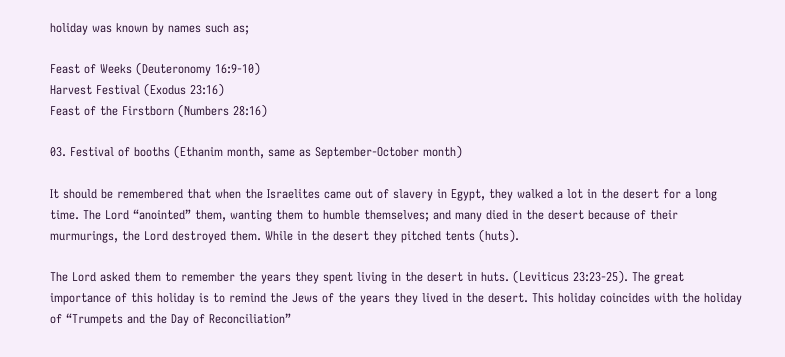holiday was known by names such as;

Feast of Weeks (Deuteronomy 16:9-10)
Harvest Festival (Exodus 23:16)
Feast of the Firstborn (Numbers 28:16)

03. Festival of booths (Ethanim month, same as September-October month)

It should be remembered that when the Israelites came out of slavery in Egypt, they walked a lot in the desert for a long time. The Lord “anointed” them, wanting them to humble themselves; and many died in the desert because of their murmurings, the Lord destroyed them. While in the desert they pitched tents (huts).

The Lord asked them to remember the years they spent living in the desert in huts. (Leviticus 23:23-25). The great importance of this holiday is to remind the Jews of the years they lived in the desert. This holiday coincides with the holiday of “Trumpets and the Day of Reconciliation”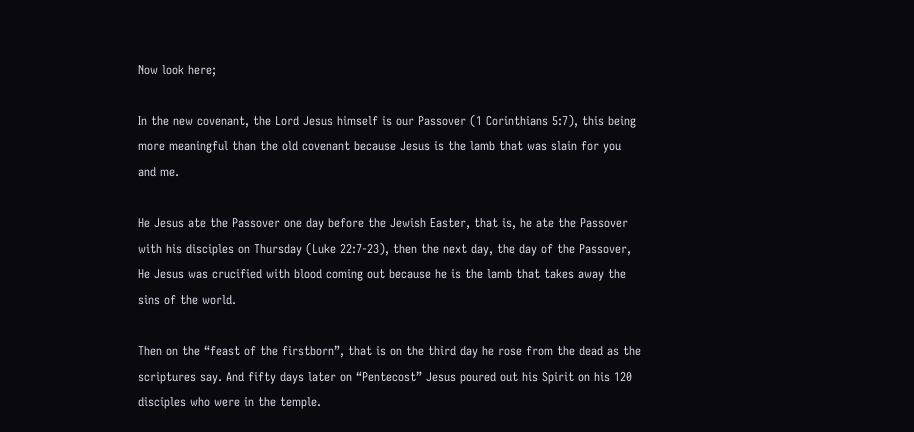Now look here;

In the new covenant, the Lord Jesus himself is our Passover (1 Corinthians 5:7), this being more meaningful than the old covenant because Jesus is the lamb that was slain for you and me.

He Jesus ate the Passover one day before the Jewish Easter, that is, he ate the Passover with his disciples on Thursday (Luke 22:7-23), then the next day, the day of the Passover, He Jesus was crucified with blood coming out because he is the lamb that takes away the sins of the world.

Then on the “feast of the firstborn”, that is on the third day he rose from the dead as the scriptures say. And fifty days later on “Pentecost” Jesus poured out his Spirit on his 120 disciples who were in the temple.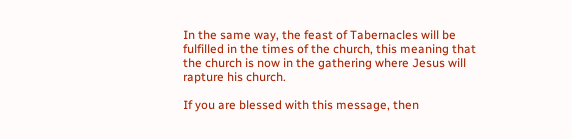In the same way, the feast of Tabernacles will be fulfilled in the times of the church, this meaning that the church is now in the gathering where Jesus will rapture his church.

If you are blessed with this message, then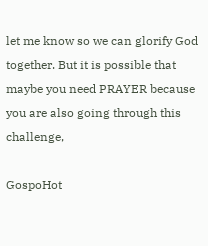let me know so we can glorify God together. But it is possible that maybe you need PRAYER because you are also going through this challenge,

GospoHot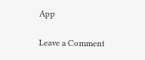App

Leave a Comment